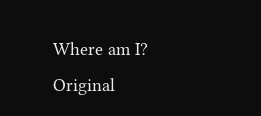Where am I?   Original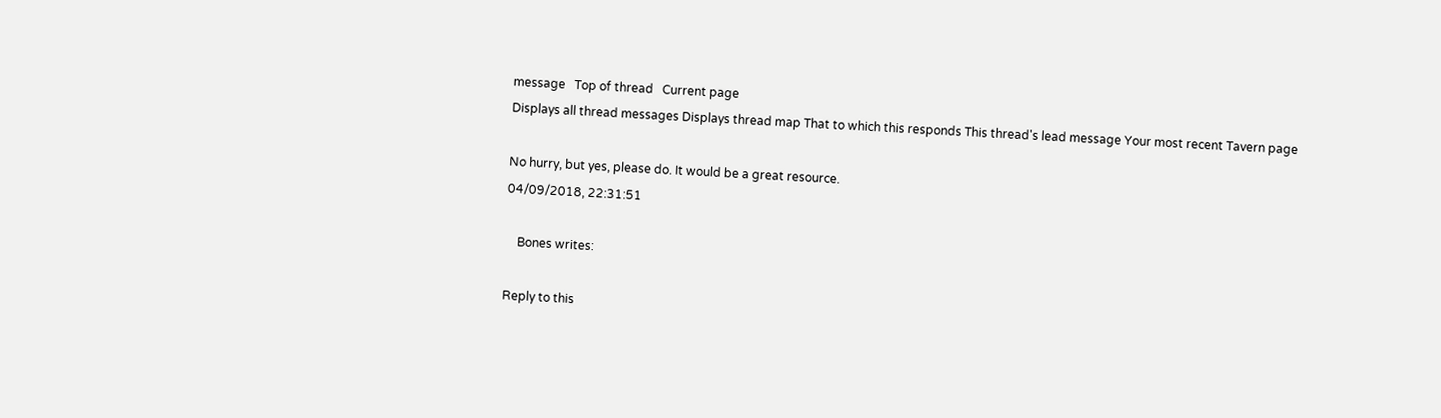message   Top of thread   Current page
Displays all thread messages Displays thread map That to which this responds This thread's lead message Your most recent Tavern page

No hurry, but yes, please do. It would be a great resource.
04/09/2018, 22:31:51

    Bones writes:

Reply to this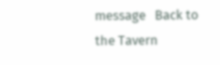message   Back to the Tavern